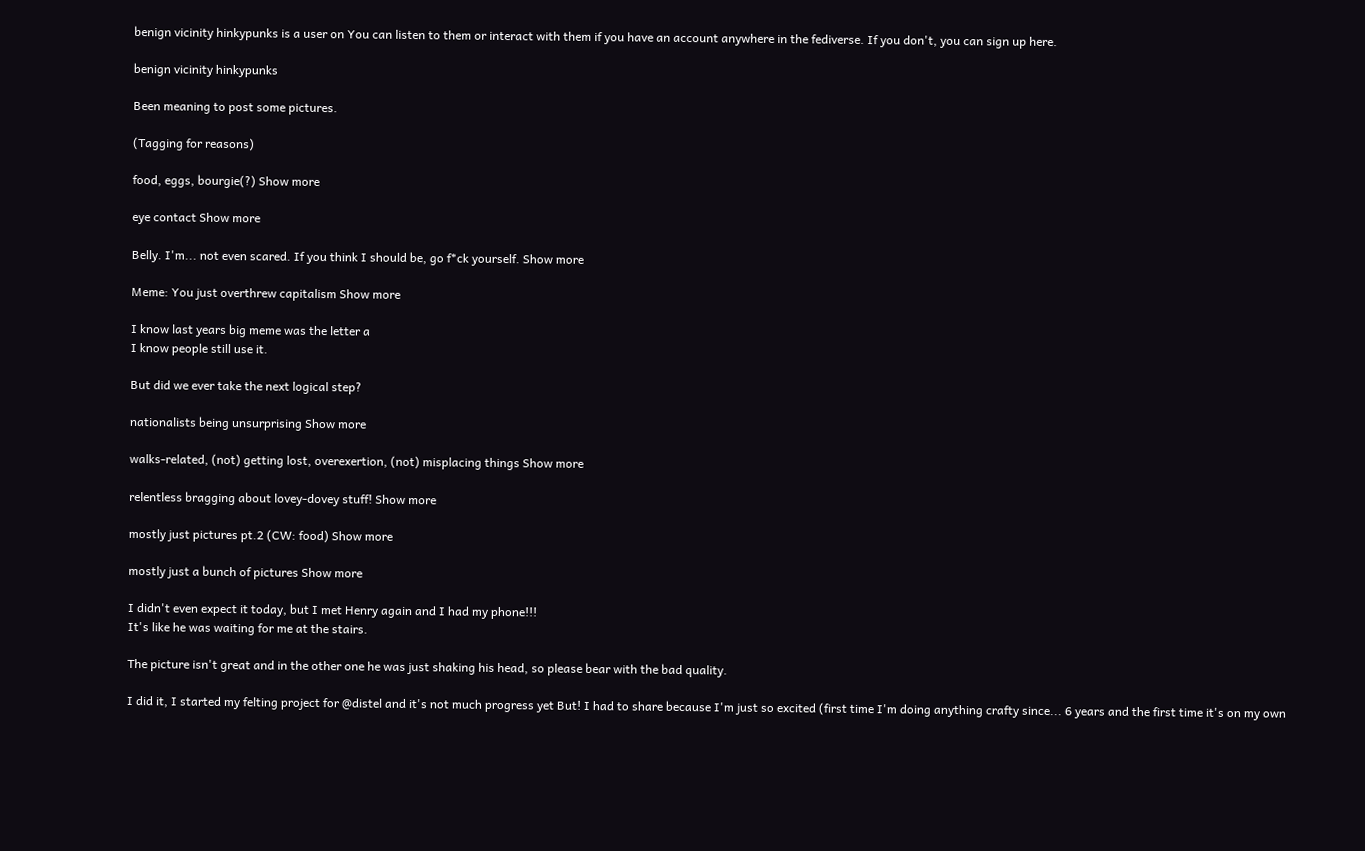benign vicinity hinkypunks is a user on You can listen to them or interact with them if you have an account anywhere in the fediverse. If you don't, you can sign up here.

benign vicinity hinkypunks

Been meaning to post some pictures.

(Tagging for reasons)

food, eggs, bourgie(?) Show more

eye contact Show more

Belly. I'm... not even scared. If you think I should be, go f*ck yourself. Show more

Meme: You just overthrew capitalism Show more

I know last years big meme was the letter a
I know people still use it.

But did we ever take the next logical step?

nationalists being unsurprising Show more

walks-related, (not) getting lost, overexertion, (not) misplacing things Show more

relentless bragging about lovey-dovey stuff! Show more

mostly just pictures pt.2 (CW: food) Show more

mostly just a bunch of pictures Show more

I didn't even expect it today, but I met Henry again and I had my phone!!!
It's like he was waiting for me at the stairs.

The picture isn't great and in the other one he was just shaking his head, so please bear with the bad quality.

I did it, I started my felting project for @distel and it's not much progress yet But! I had to share because I'm just so excited (first time I'm doing anything crafty since... 6 years and the first time it's on my own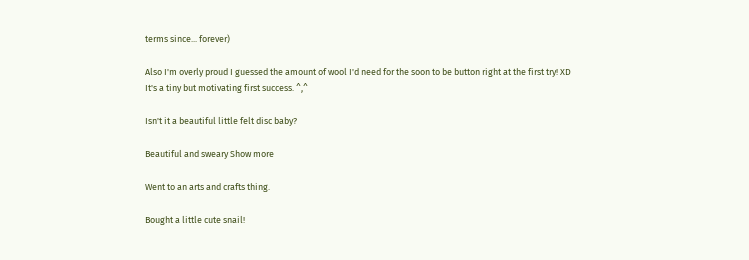terms since... forever)

Also I'm overly proud I guessed the amount of wool I'd need for the soon to be button right at the first try! XD
It's a tiny but motivating first success. ^,^

Isn't it a beautiful little felt disc baby?

Beautiful and sweary Show more

Went to an arts and crafts thing.

Bought a little cute snail!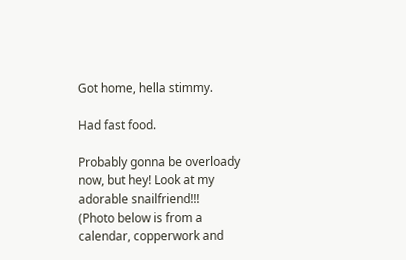Got home, hella stimmy.

Had fast food.

Probably gonna be overloady now, but hey! Look at my adorable snailfriend!!!
(Photo below is from a calendar, copperwork and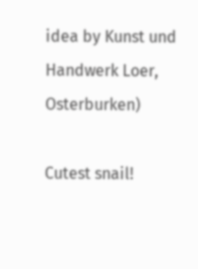idea by Kunst und Handwerk Loer, Osterburken)

Cutest snail!